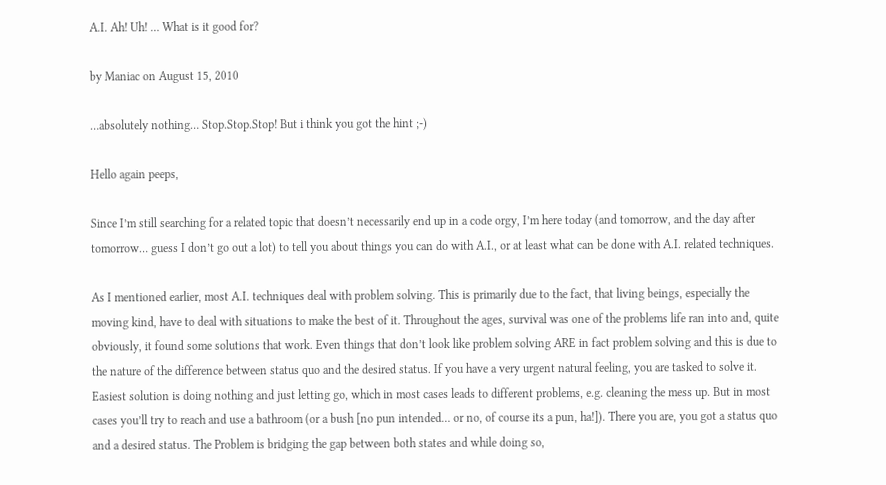A.I. Ah! Uh! … What is it good for?

by Maniac on August 15, 2010

…absolutely nothing… Stop.Stop.Stop! But i think you got the hint ;-)

Hello again peeps,

Since I’m still searching for a related topic that doesn’t necessarily end up in a code orgy, I’m here today (and tomorrow, and the day after tomorrow… guess I don’t go out a lot) to tell you about things you can do with A.I., or at least what can be done with A.I. related techniques.

As I mentioned earlier, most A.I. techniques deal with problem solving. This is primarily due to the fact, that living beings, especially the moving kind, have to deal with situations to make the best of it. Throughout the ages, survival was one of the problems life ran into and, quite obviously, it found some solutions that work. Even things that don’t look like problem solving ARE in fact problem solving and this is due to the nature of the difference between status quo and the desired status. If you have a very urgent natural feeling, you are tasked to solve it. Easiest solution is doing nothing and just letting go, which in most cases leads to different problems, e.g. cleaning the mess up. But in most cases you’ll try to reach and use a bathroom (or a bush [no pun intended… or no, of course its a pun, ha!]). There you are, you got a status quo and a desired status. The Problem is bridging the gap between both states and while doing so,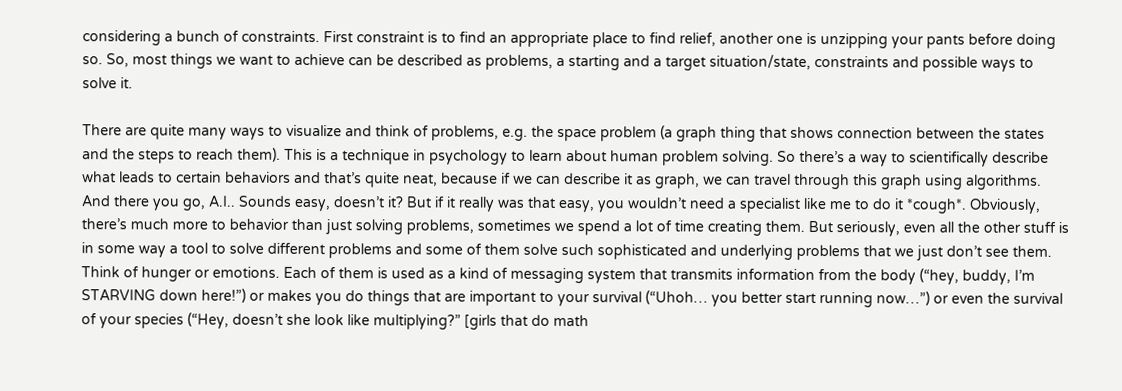considering a bunch of constraints. First constraint is to find an appropriate place to find relief, another one is unzipping your pants before doing so. So, most things we want to achieve can be described as problems, a starting and a target situation/state, constraints and possible ways to solve it.

There are quite many ways to visualize and think of problems, e.g. the space problem (a graph thing that shows connection between the states and the steps to reach them). This is a technique in psychology to learn about human problem solving. So there’s a way to scientifically describe what leads to certain behaviors and that’s quite neat, because if we can describe it as graph, we can travel through this graph using algorithms. And there you go, A.I.. Sounds easy, doesn’t it? But if it really was that easy, you wouldn’t need a specialist like me to do it *cough*. Obviously, there’s much more to behavior than just solving problems, sometimes we spend a lot of time creating them. But seriously, even all the other stuff is in some way a tool to solve different problems and some of them solve such sophisticated and underlying problems that we just don’t see them. Think of hunger or emotions. Each of them is used as a kind of messaging system that transmits information from the body (“hey, buddy, I’m STARVING down here!”) or makes you do things that are important to your survival (“Uhoh… you better start running now…”) or even the survival of your species (“Hey, doesn’t she look like multiplying?” [girls that do math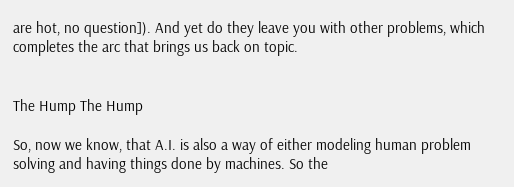are hot, no question]). And yet do they leave you with other problems, which completes the arc that brings us back on topic.


The Hump The Hump

So, now we know, that A.I. is also a way of either modeling human problem solving and having things done by machines. So the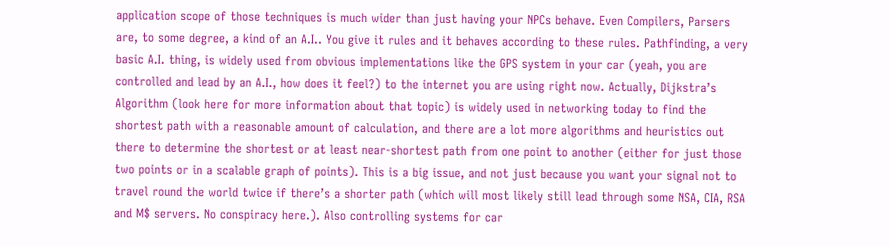application scope of those techniques is much wider than just having your NPCs behave. Even Compilers, Parsers are, to some degree, a kind of an A.I.. You give it rules and it behaves according to these rules. Pathfinding, a very basic A.I. thing, is widely used from obvious implementations like the GPS system in your car (yeah, you are controlled and lead by an A.I., how does it feel?) to the internet you are using right now. Actually, Dijkstra’s Algorithm (look here for more information about that topic) is widely used in networking today to find the shortest path with a reasonable amount of calculation, and there are a lot more algorithms and heuristics out there to determine the shortest or at least near-shortest path from one point to another (either for just those two points or in a scalable graph of points). This is a big issue, and not just because you want your signal not to travel round the world twice if there’s a shorter path (which will most likely still lead through some NSA, CIA, RSA and M$ servers. No conspiracy here.). Also controlling systems for car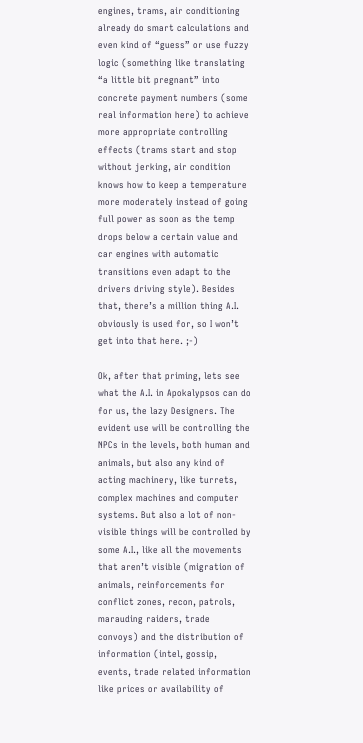engines, trams, air conditioning already do smart calculations and even kind of “guess” or use fuzzy logic (something like translating “a little bit pregnant” into concrete payment numbers (some real information here) to achieve more appropriate controlling effects (trams start and stop without jerking, air condition knows how to keep a temperature more moderately instead of going full power as soon as the temp drops below a certain value and car engines with automatic transitions even adapt to the drivers driving style). Besides that, there’s a million thing A.I. obviously is used for, so I won’t get into that here. ;-)

Ok, after that priming, lets see what the A.I. in Apokalypsos can do for us, the lazy Designers. The evident use will be controlling the NPCs in the levels, both human and animals, but also any kind of acting machinery, like turrets, complex machines and computer systems. But also a lot of non-visible things will be controlled by some A.I., like all the movements that aren’t visible (migration of animals, reinforcements for conflict zones, recon, patrols, marauding raiders, trade convoys) and the distribution of information (intel, gossip, events, trade related information like prices or availability of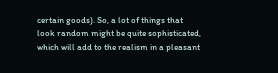certain goods). So, a lot of things that look random might be quite sophisticated, which will add to the realism in a pleasant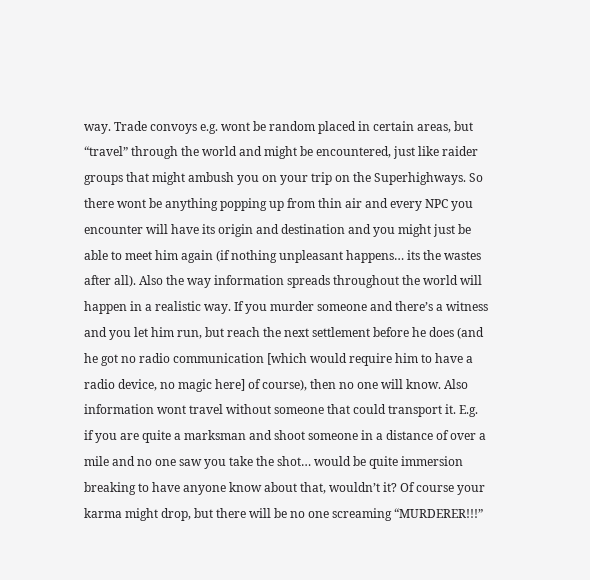way. Trade convoys e.g. wont be random placed in certain areas, but “travel” through the world and might be encountered, just like raider groups that might ambush you on your trip on the Superhighways. So there wont be anything popping up from thin air and every NPC you encounter will have its origin and destination and you might just be able to meet him again (if nothing unpleasant happens… its the wastes after all). Also the way information spreads throughout the world will happen in a realistic way. If you murder someone and there’s a witness and you let him run, but reach the next settlement before he does (and he got no radio communication [which would require him to have a radio device, no magic here] of course), then no one will know. Also information wont travel without someone that could transport it. E.g. if you are quite a marksman and shoot someone in a distance of over a mile and no one saw you take the shot… would be quite immersion breaking to have anyone know about that, wouldn’t it? Of course your karma might drop, but there will be no one screaming “MURDERER!!!”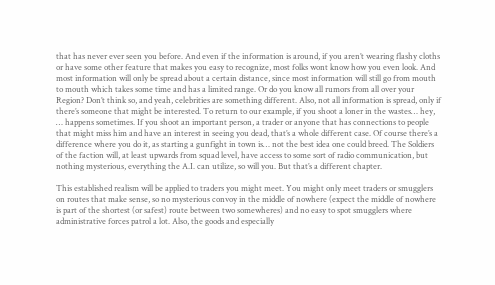that has never ever seen you before. And even if the information is around, if you aren’t wearing flashy cloths or have some other feature that makes you easy to recognize, most folks wont know how you even look. And most information will only be spread about a certain distance, since most information will still go from mouth to mouth which takes some time and has a limited range. Or do you know all rumors from all over your Region? Don’t think so, and yeah, celebrities are something different. Also, not all information is spread, only if there’s someone that might be interested. To return to our example, if you shoot a loner in the wastes… hey, … happens sometimes. If you shoot an important person, a trader or anyone that has connections to people that might miss him and have an interest in seeing you dead, that’s a whole different case. Of course there’s a difference where you do it, as starting a gunfight in town is… not the best idea one could breed. The Soldiers of the faction will, at least upwards from squad level, have access to some sort of radio communication, but nothing mysterious, everything the A.I. can utilize, so will you. But that’s a different chapter.

This established realism will be applied to traders you might meet. You might only meet traders or smugglers on routes that make sense, so no mysterious convoy in the middle of nowhere (expect the middle of nowhere is part of the shortest (or safest) route between two somewheres) and no easy to spot smugglers where administrative forces patrol a lot. Also, the goods and especially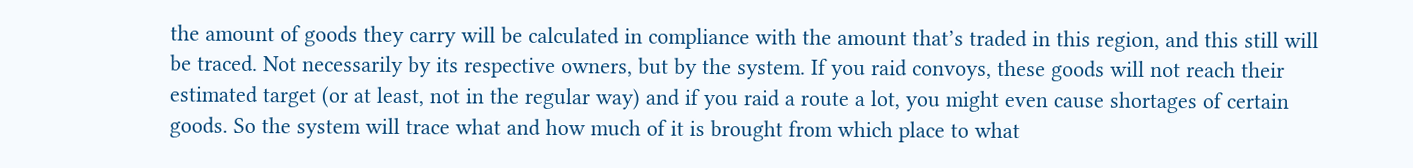the amount of goods they carry will be calculated in compliance with the amount that’s traded in this region, and this still will be traced. Not necessarily by its respective owners, but by the system. If you raid convoys, these goods will not reach their estimated target (or at least, not in the regular way) and if you raid a route a lot, you might even cause shortages of certain goods. So the system will trace what and how much of it is brought from which place to what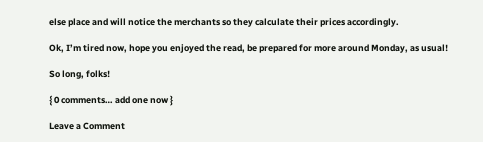else place and will notice the merchants so they calculate their prices accordingly.

Ok, I’m tired now, hope you enjoyed the read, be prepared for more around Monday, as usual!

So long, folks!

{ 0 comments… add one now }

Leave a Comment